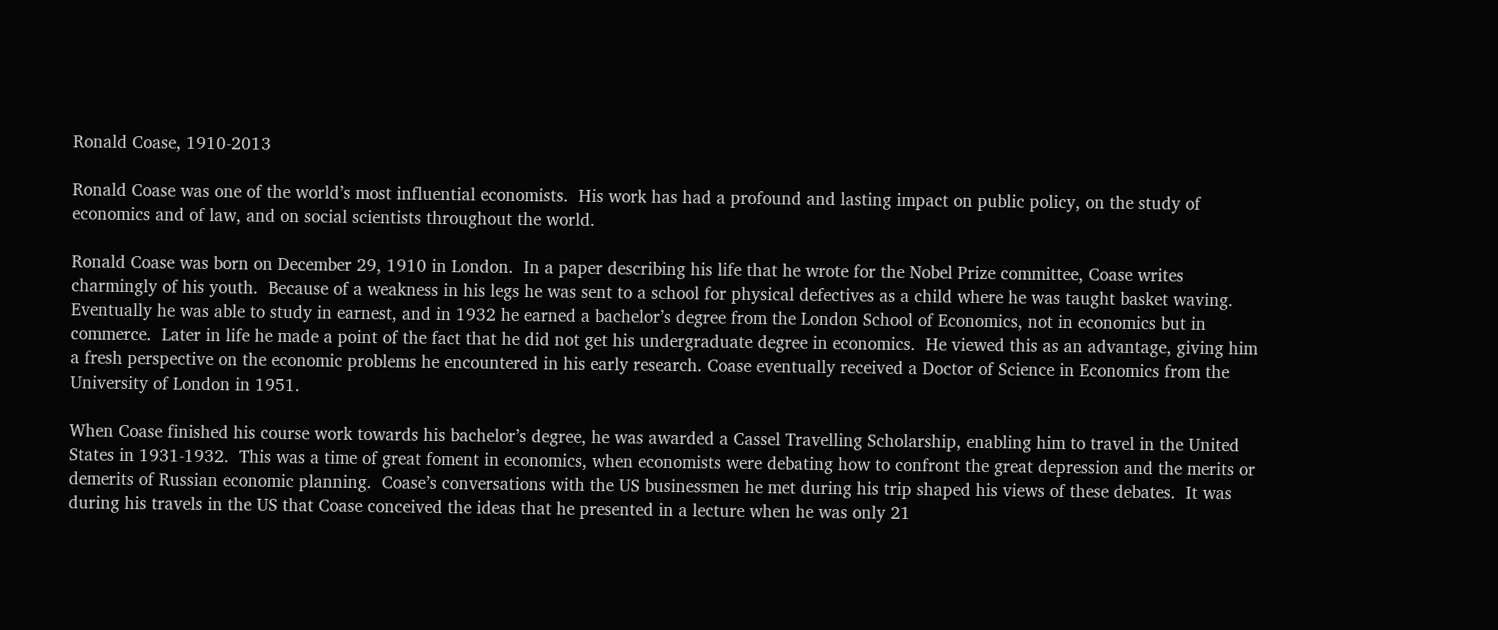Ronald Coase, 1910-2013

Ronald Coase was one of the world’s most influential economists.  His work has had a profound and lasting impact on public policy, on the study of economics and of law, and on social scientists throughout the world.

Ronald Coase was born on December 29, 1910 in London.  In a paper describing his life that he wrote for the Nobel Prize committee, Coase writes charmingly of his youth.  Because of a weakness in his legs he was sent to a school for physical defectives as a child where he was taught basket waving.  Eventually he was able to study in earnest, and in 1932 he earned a bachelor’s degree from the London School of Economics, not in economics but in commerce.  Later in life he made a point of the fact that he did not get his undergraduate degree in economics.  He viewed this as an advantage, giving him a fresh perspective on the economic problems he encountered in his early research. Coase eventually received a Doctor of Science in Economics from the University of London in 1951.

When Coase finished his course work towards his bachelor’s degree, he was awarded a Cassel Travelling Scholarship, enabling him to travel in the United States in 1931-1932.  This was a time of great foment in economics, when economists were debating how to confront the great depression and the merits or demerits of Russian economic planning.  Coase’s conversations with the US businessmen he met during his trip shaped his views of these debates.  It was during his travels in the US that Coase conceived the ideas that he presented in a lecture when he was only 21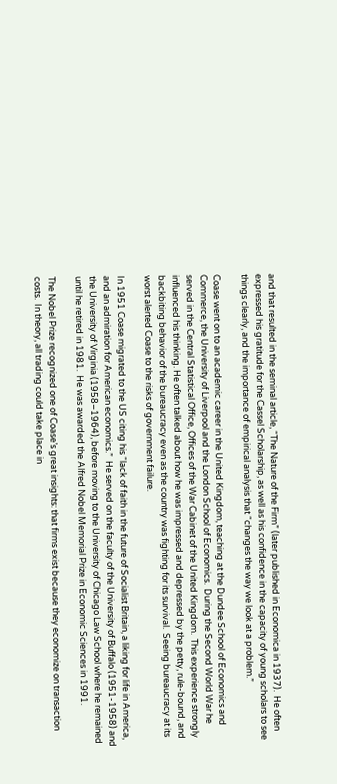and that resulted in the seminal article, “The Nature of the Firm” (later published in Economica in 1937).  He often expressed his gratitude for the Cassel Scholarship, as well as his confidence in the capacity of young scholars to see things clearly, and the importance of empirical analysis that “changes the way we look at a problem.”

Coase went on to an academic career in the United Kingdom, teaching at the Dundee School of Economics and Commerce, the University of Liverpool and the London School of Economics.  During the Second World War he served in the Central Statistical Office, Offices of the War Cabinet of the United Kingdom.  This experience strongly influenced his thinking. He often talked about how he was impressed and depressed by the petty, rule-bound, and backbiting behavior of the bureaucracy even as the country was fighting for its survival.  Seeing bureaucracy at its worst alerted Coase to the risks of government failure.

In 1951 Coase migrated to the US citing his “lack of faith in the future of Socialist Britain, a liking for life in America, and an admiration for American economics.”  He served on the faculty of the University of Buffalo (1951-1958) and the University of Virginia (1958–1964), before moving to the University of Chicago Law School where he remained until he retired in 1981.  He was awarded the Alfred Nobel Memorial Prize in Economic Sciences in 1991.

The Nobel Prize recognized one of Coase’s great insights: that firms exist because they economize on transaction costs.  In theory, all trading could take place in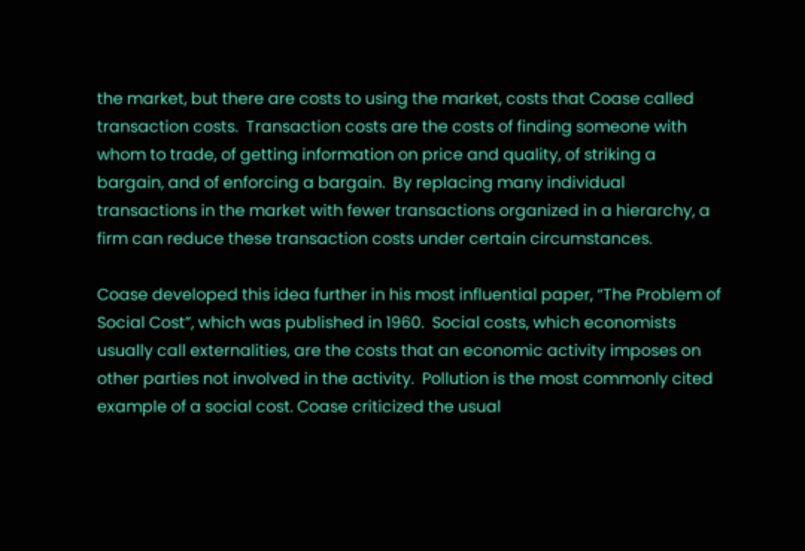the market, but there are costs to using the market, costs that Coase called transaction costs.  Transaction costs are the costs of finding someone with whom to trade, of getting information on price and quality, of striking a bargain, and of enforcing a bargain.  By replacing many individual transactions in the market with fewer transactions organized in a hierarchy, a firm can reduce these transaction costs under certain circumstances.

Coase developed this idea further in his most influential paper, “The Problem of Social Cost”, which was published in 1960.  Social costs, which economists usually call externalities, are the costs that an economic activity imposes on other parties not involved in the activity.  Pollution is the most commonly cited example of a social cost. Coase criticized the usual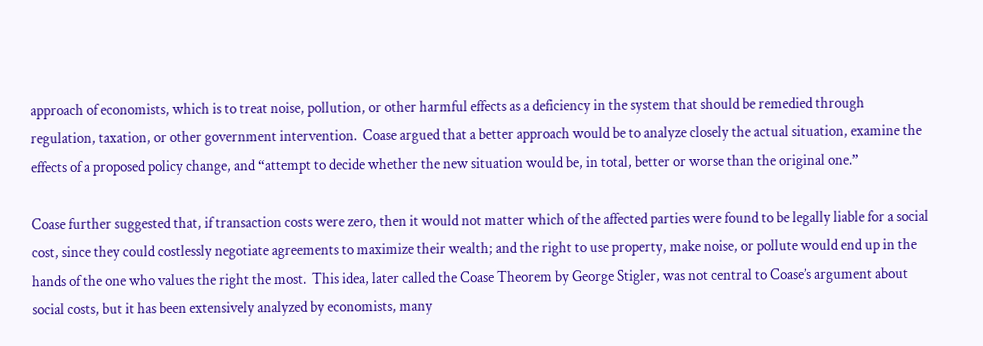approach of economists, which is to treat noise, pollution, or other harmful effects as a deficiency in the system that should be remedied through regulation, taxation, or other government intervention.  Coase argued that a better approach would be to analyze closely the actual situation, examine the effects of a proposed policy change, and “attempt to decide whether the new situation would be, in total, better or worse than the original one.”

Coase further suggested that, if transaction costs were zero, then it would not matter which of the affected parties were found to be legally liable for a social cost, since they could costlessly negotiate agreements to maximize their wealth; and the right to use property, make noise, or pollute would end up in the hands of the one who values the right the most.  This idea, later called the Coase Theorem by George Stigler, was not central to Coase’s argument about social costs, but it has been extensively analyzed by economists, many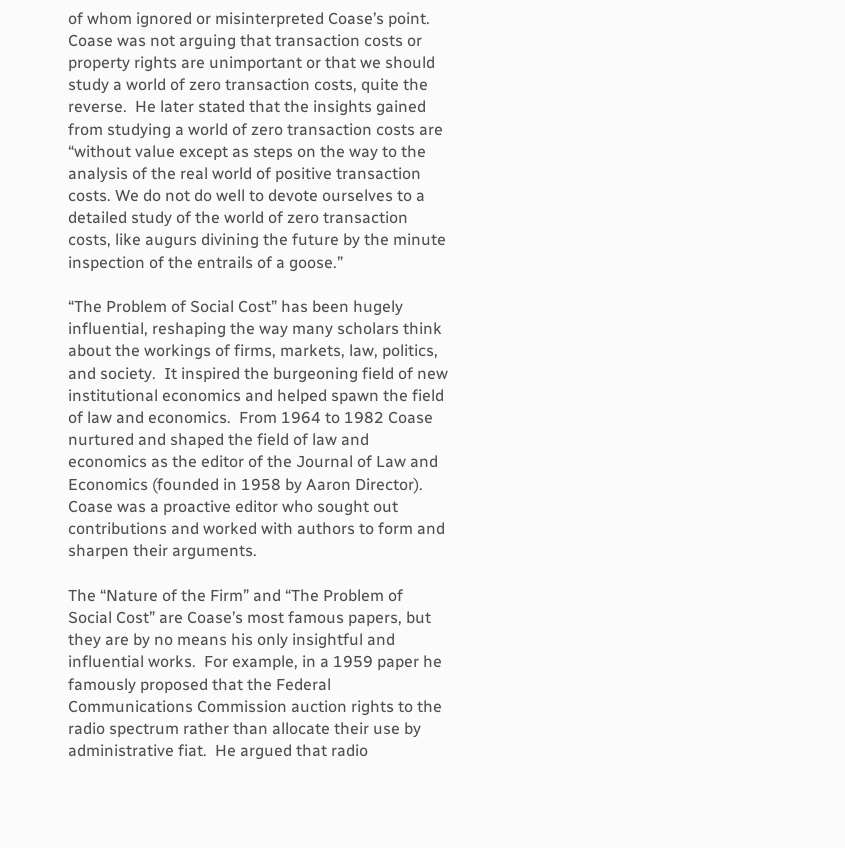of whom ignored or misinterpreted Coase’s point.  Coase was not arguing that transaction costs or property rights are unimportant or that we should study a world of zero transaction costs, quite the reverse.  He later stated that the insights gained from studying a world of zero transaction costs are “without value except as steps on the way to the analysis of the real world of positive transaction costs. We do not do well to devote ourselves to a detailed study of the world of zero transaction costs, like augurs divining the future by the minute inspection of the entrails of a goose.”

“The Problem of Social Cost” has been hugely influential, reshaping the way many scholars think about the workings of firms, markets, law, politics, and society.  It inspired the burgeoning field of new institutional economics and helped spawn the field of law and economics.  From 1964 to 1982 Coase nurtured and shaped the field of law and economics as the editor of the Journal of Law and Economics (founded in 1958 by Aaron Director).  Coase was a proactive editor who sought out contributions and worked with authors to form and sharpen their arguments.

The “Nature of the Firm” and “The Problem of Social Cost” are Coase’s most famous papers, but they are by no means his only insightful and influential works.  For example, in a 1959 paper he famously proposed that the Federal Communications Commission auction rights to the radio spectrum rather than allocate their use by administrative fiat.  He argued that radio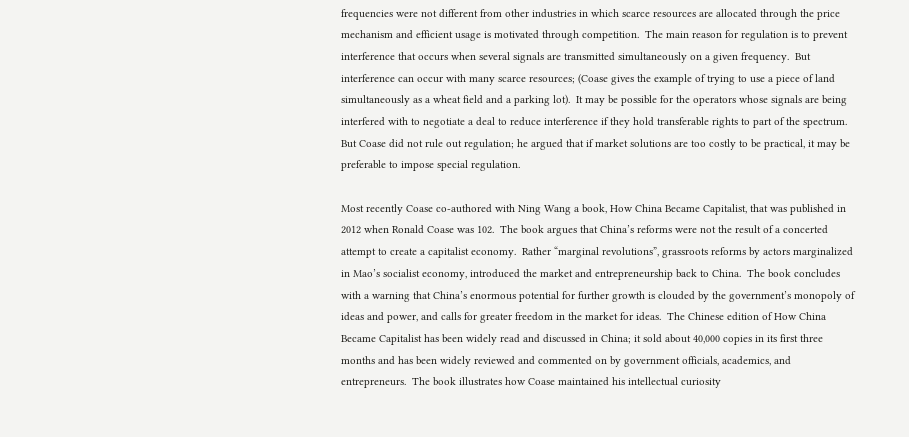frequencies were not different from other industries in which scarce resources are allocated through the price mechanism and efficient usage is motivated through competition.  The main reason for regulation is to prevent interference that occurs when several signals are transmitted simultaneously on a given frequency.  But interference can occur with many scarce resources; (Coase gives the example of trying to use a piece of land simultaneously as a wheat field and a parking lot).  It may be possible for the operators whose signals are being interfered with to negotiate a deal to reduce interference if they hold transferable rights to part of the spectrum.  But Coase did not rule out regulation; he argued that if market solutions are too costly to be practical, it may be preferable to impose special regulation.

Most recently Coase co-authored with Ning Wang a book, How China Became Capitalist, that was published in 2012 when Ronald Coase was 102.  The book argues that China’s reforms were not the result of a concerted attempt to create a capitalist economy.  Rather “marginal revolutions”, grassroots reforms by actors marginalized in Mao’s socialist economy, introduced the market and entrepreneurship back to China.  The book concludes with a warning that China’s enormous potential for further growth is clouded by the government’s monopoly of ideas and power, and calls for greater freedom in the market for ideas.  The Chinese edition of How China Became Capitalist has been widely read and discussed in China; it sold about 40,000 copies in its first three months and has been widely reviewed and commented on by government officials, academics, and entrepreneurs.  The book illustrates how Coase maintained his intellectual curiosity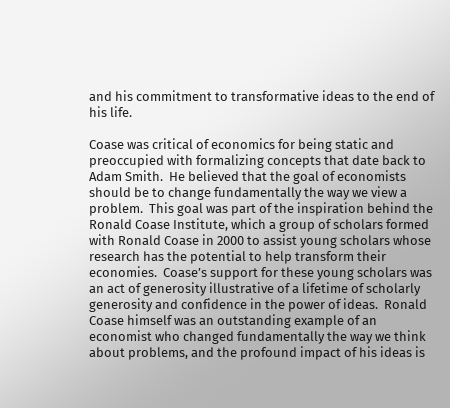and his commitment to transformative ideas to the end of his life.

Coase was critical of economics for being static and preoccupied with formalizing concepts that date back to Adam Smith.  He believed that the goal of economists should be to change fundamentally the way we view a problem.  This goal was part of the inspiration behind the Ronald Coase Institute, which a group of scholars formed with Ronald Coase in 2000 to assist young scholars whose research has the potential to help transform their economies.  Coase’s support for these young scholars was an act of generosity illustrative of a lifetime of scholarly generosity and confidence in the power of ideas.  Ronald Coase himself was an outstanding example of an economist who changed fundamentally the way we think about problems, and the profound impact of his ideas is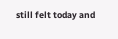still felt today and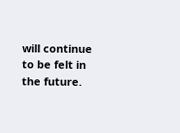will continue to be felt in the future.